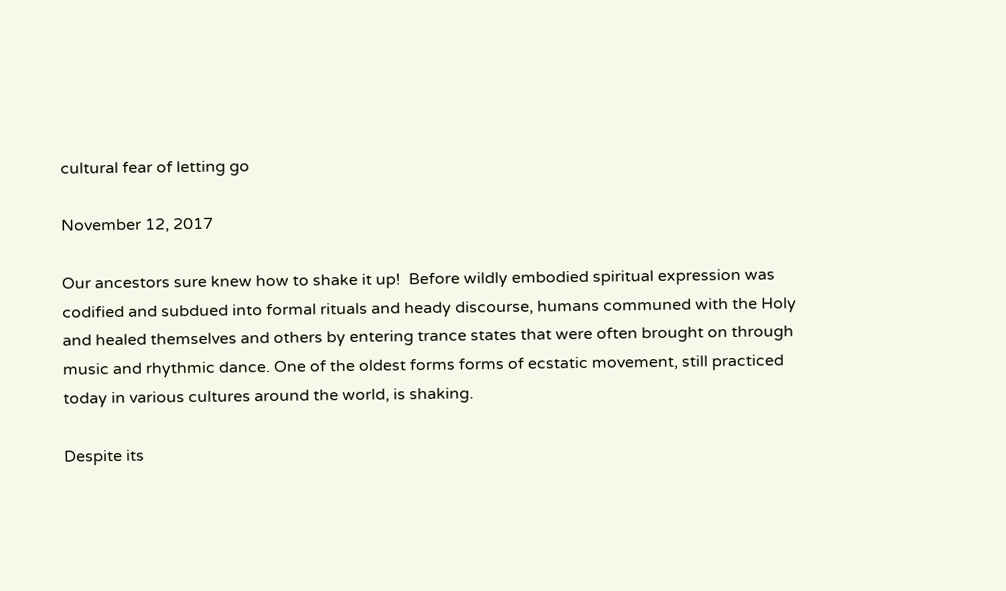cultural fear of letting go

November 12, 2017

Our ancestors sure knew how to shake it up!  Before wildly embodied spiritual expression was codified and subdued into formal rituals and heady discourse, humans communed with the Holy and healed themselves and others by entering trance states that were often brought on through music and rhythmic dance. One of the oldest forms forms of ecstatic movement, still practiced today in various cultures around the world, is shaking.

Despite its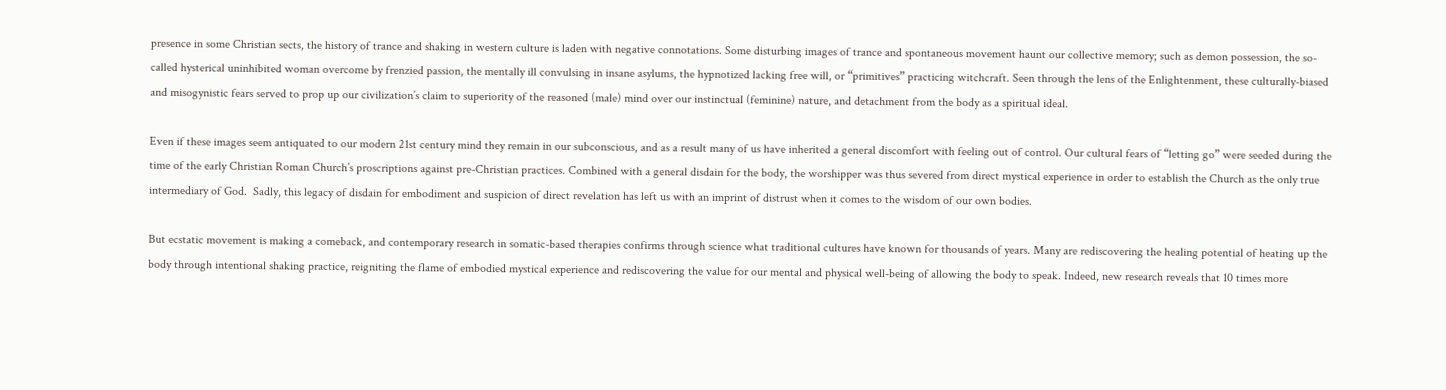presence in some Christian sects, the history of trance and shaking in western culture is laden with negative connotations. Some disturbing images of trance and spontaneous movement haunt our collective memory; such as demon possession, the so-called hysterical uninhibited woman overcome by frenzied passion, the mentally ill convulsing in insane asylums, the hypnotized lacking free will, or “primitives” practicing witchcraft. Seen through the lens of the Enlightenment, these culturally-biased and misogynistic fears served to prop up our civilization’s claim to superiority of the reasoned (male) mind over our instinctual (feminine) nature, and detachment from the body as a spiritual ideal.

Even if these images seem antiquated to our modern 21st century mind they remain in our subconscious, and as a result many of us have inherited a general discomfort with feeling out of control. Our cultural fears of “letting go” were seeded during the time of the early Christian Roman Church’s proscriptions against pre-Christian practices. Combined with a general disdain for the body, the worshipper was thus severed from direct mystical experience in order to establish the Church as the only true intermediary of God.  Sadly, this legacy of disdain for embodiment and suspicion of direct revelation has left us with an imprint of distrust when it comes to the wisdom of our own bodies.

But ecstatic movement is making a comeback, and contemporary research in somatic-based therapies confirms through science what traditional cultures have known for thousands of years. Many are rediscovering the healing potential of heating up the body through intentional shaking practice, reigniting the flame of embodied mystical experience and rediscovering the value for our mental and physical well-being of allowing the body to speak. Indeed, new research reveals that 10 times more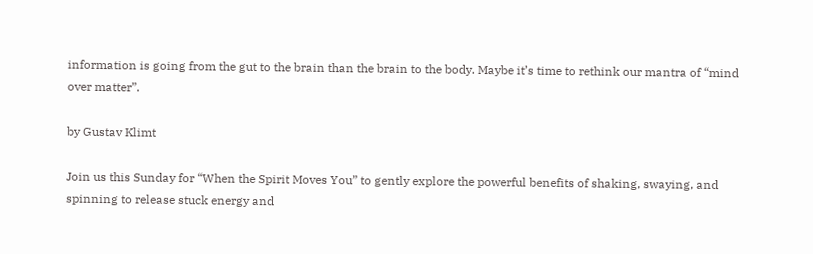information is going from the gut to the brain than the brain to the body. Maybe it’s time to rethink our mantra of “mind over matter”.

by Gustav Klimt

Join us this Sunday for “When the Spirit Moves You” to gently explore the powerful benefits of shaking, swaying, and spinning to release stuck energy and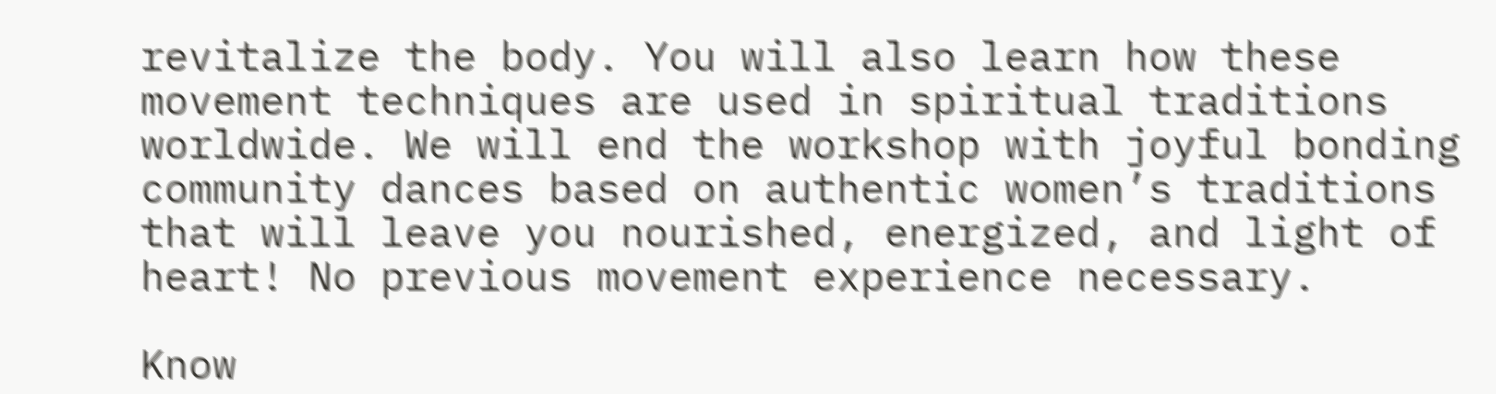revitalize the body. You will also learn how these movement techniques are used in spiritual traditions worldwide. We will end the workshop with joyful bonding community dances based on authentic women’s traditions that will leave you nourished, energized, and light of heart! No previous movement experience necessary.

Know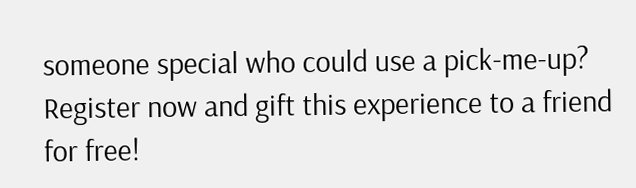someone special who could use a pick-me-up?  Register now and gift this experience to a friend for free!